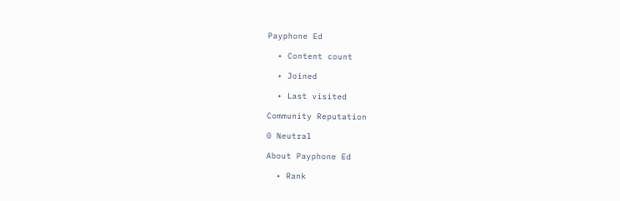Payphone Ed

  • Content count

  • Joined

  • Last visited

Community Reputation

0 Neutral

About Payphone Ed

  • Rank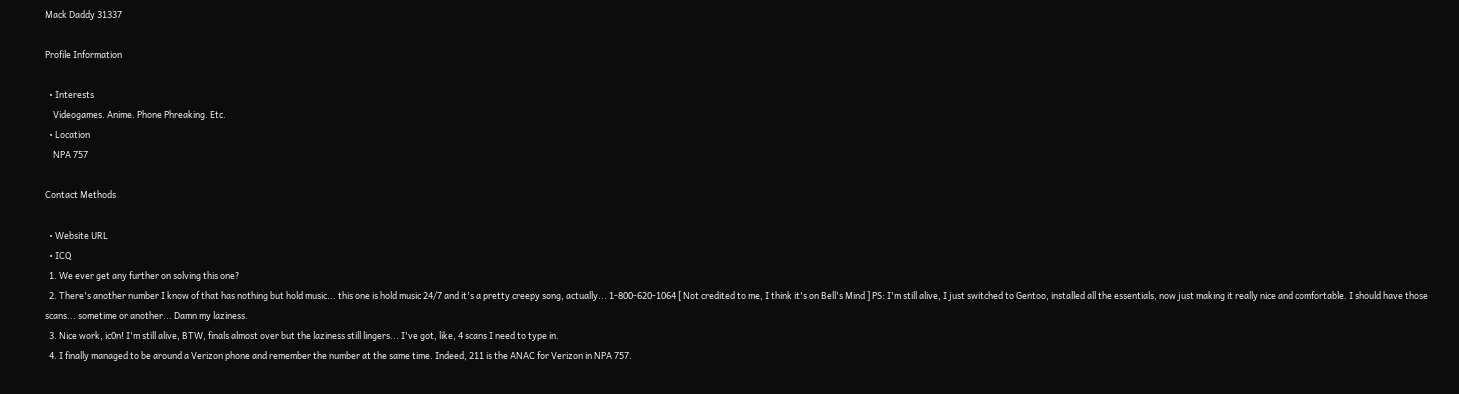Mack Daddy 31337

Profile Information

  • Interests
    Videogames. Anime. Phone Phreaking. Etc.
  • Location
    NPA 757

Contact Methods

  • Website URL
  • ICQ
  1. We ever get any further on solving this one?
  2. There's another number I know of that has nothing but hold music... this one is hold music 24/7 and it's a pretty creepy song, actually... 1-800-620-1064 [ Not credited to me, I think it's on Bell's Mind ] PS: I'm still alive, I just switched to Gentoo, installed all the essentials, now just making it really nice and comfortable. I should have those scans... sometime or another... Damn my laziness.
  3. Nice work, ic0n! I'm still alive, BTW, finals almost over but the laziness still lingers... I've got, like, 4 scans I need to type in.
  4. I finally managed to be around a Verizon phone and remember the number at the same time. Indeed, 211 is the ANAC for Verizon in NPA 757.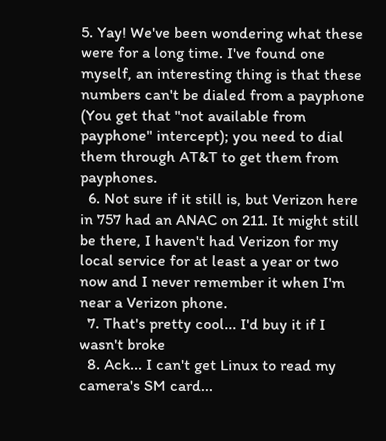5. Yay! We've been wondering what these were for a long time. I've found one myself, an interesting thing is that these numbers can't be dialed from a payphone (You get that "not available from payphone" intercept); you need to dial them through AT&T to get them from payphones.
  6. Not sure if it still is, but Verizon here in 757 had an ANAC on 211. It might still be there, I haven't had Verizon for my local service for at least a year or two now and I never remember it when I'm near a Verizon phone.
  7. That's pretty cool... I'd buy it if I wasn't broke
  8. Ack... I can't get Linux to read my camera's SM card...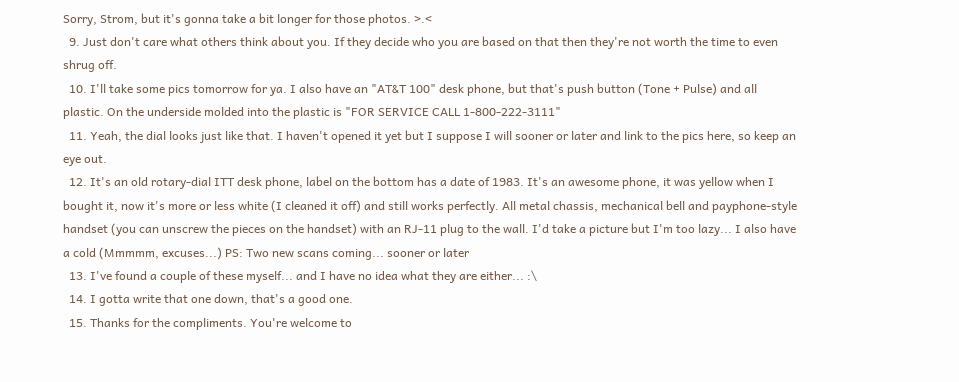Sorry, Strom, but it's gonna take a bit longer for those photos. >.<
  9. Just don't care what others think about you. If they decide who you are based on that then they're not worth the time to even shrug off.
  10. I'll take some pics tomorrow for ya. I also have an "AT&T 100" desk phone, but that's push button (Tone + Pulse) and all plastic. On the underside molded into the plastic is "FOR SERVICE CALL 1-800-222-3111"
  11. Yeah, the dial looks just like that. I haven't opened it yet but I suppose I will sooner or later and link to the pics here, so keep an eye out.
  12. It's an old rotary-dial ITT desk phone, label on the bottom has a date of 1983. It's an awesome phone, it was yellow when I bought it, now it's more or less white (I cleaned it off) and still works perfectly. All metal chassis, mechanical bell and payphone-style handset (you can unscrew the pieces on the handset) with an RJ-11 plug to the wall. I'd take a picture but I'm too lazy... I also have a cold (Mmmmm, excuses...) PS: Two new scans coming... sooner or later
  13. I've found a couple of these myself... and I have no idea what they are either... :\
  14. I gotta write that one down, that's a good one.
  15. Thanks for the compliments. You're welcome to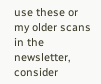use these or my older scans in the newsletter, consider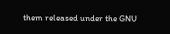them released under the GNU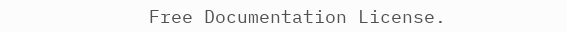Free Documentation License.